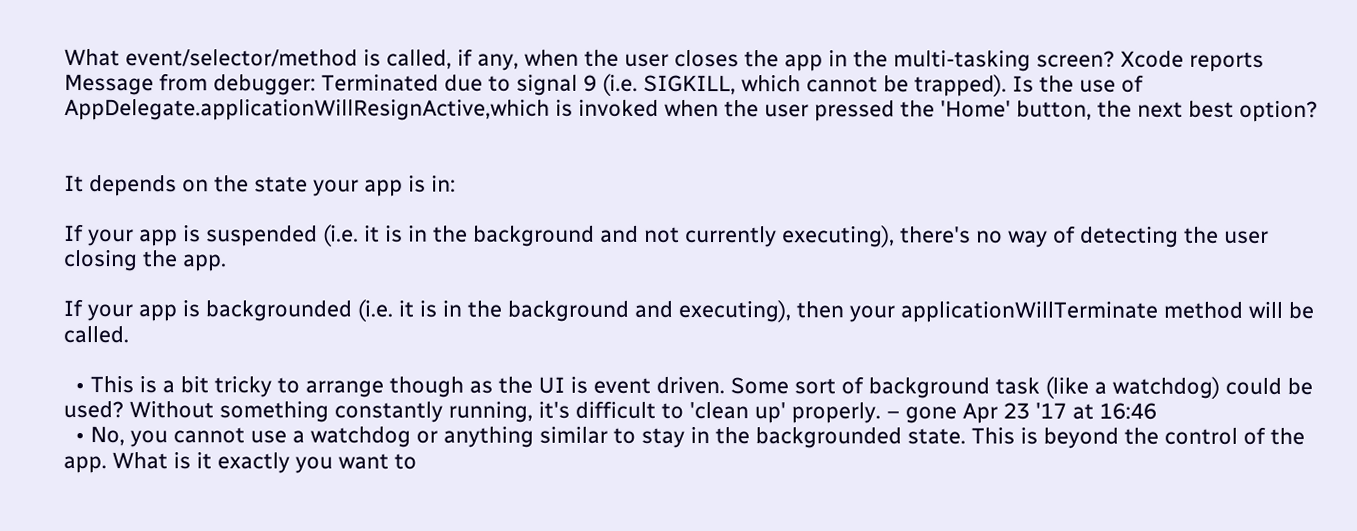What event/selector/method is called, if any, when the user closes the app in the multi-tasking screen? Xcode reports Message from debugger: Terminated due to signal 9 (i.e. SIGKILL, which cannot be trapped). Is the use of AppDelegate.applicationWillResignActive,which is invoked when the user pressed the 'Home' button, the next best option?


It depends on the state your app is in:

If your app is suspended (i.e. it is in the background and not currently executing), there's no way of detecting the user closing the app.

If your app is backgrounded (i.e. it is in the background and executing), then your applicationWillTerminate method will be called.

  • This is a bit tricky to arrange though as the UI is event driven. Some sort of background task (like a watchdog) could be used? Without something constantly running, it's difficult to 'clean up' properly. – gone Apr 23 '17 at 16:46
  • No, you cannot use a watchdog or anything similar to stay in the backgrounded state. This is beyond the control of the app. What is it exactly you want to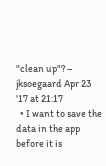"clean up"? – jksoegaard Apr 23 '17 at 21:17
  • I want to save the data in the app before it is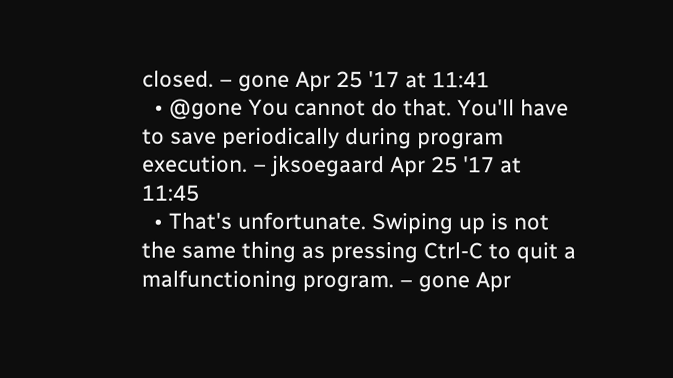closed. – gone Apr 25 '17 at 11:41
  • @gone You cannot do that. You'll have to save periodically during program execution. – jksoegaard Apr 25 '17 at 11:45
  • That's unfortunate. Swiping up is not the same thing as pressing Ctrl-C to quit a malfunctioning program. – gone Apr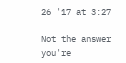26 '17 at 3:27

Not the answer you're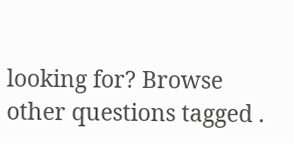looking for? Browse other questions tagged .